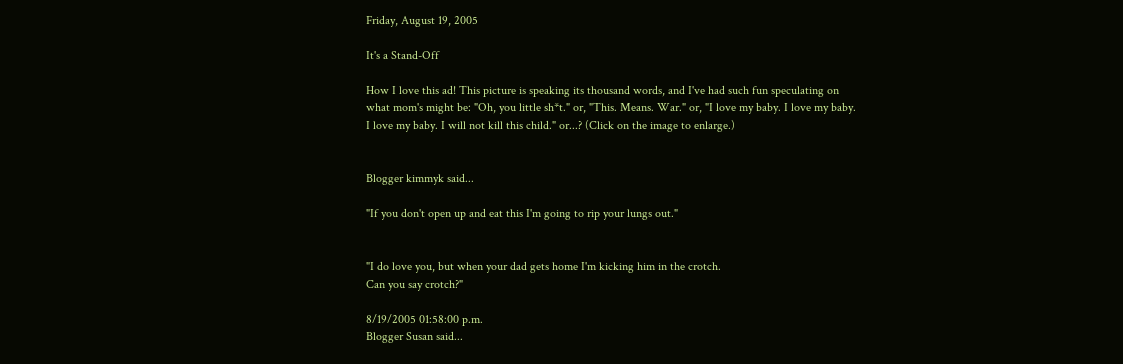Friday, August 19, 2005

It's a Stand-Off

How I love this ad! This picture is speaking its thousand words, and I've had such fun speculating on what mom's might be: "Oh, you little sh*t." or, "This. Means. War." or, "I love my baby. I love my baby. I love my baby. I will not kill this child." or...? (Click on the image to enlarge.)


Blogger kimmyk said...

"If you don't open up and eat this I'm going to rip your lungs out."


"I do love you, but when your dad gets home I'm kicking him in the crotch.
Can you say crotch?"

8/19/2005 01:58:00 p.m.
Blogger Susan said...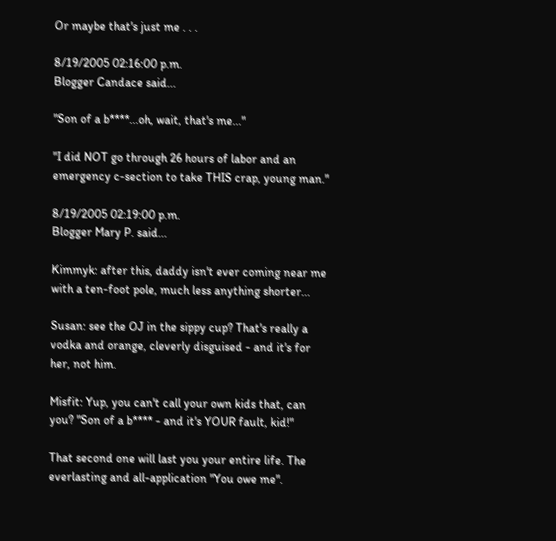Or maybe that's just me . . .

8/19/2005 02:16:00 p.m.
Blogger Candace said...

"Son of a b****...oh, wait, that's me..."

"I did NOT go through 26 hours of labor and an emergency c-section to take THIS crap, young man."

8/19/2005 02:19:00 p.m.
Blogger Mary P. said...

Kimmyk: after this, daddy isn't ever coming near me with a ten-foot pole, much less anything shorter...

Susan: see the OJ in the sippy cup? That's really a vodka and orange, cleverly disguised - and it's for her, not him.

Misfit: Yup, you can't call your own kids that, can you? "Son of a b**** - and it's YOUR fault, kid!"

That second one will last you your entire life. The everlasting and all-application "You owe me".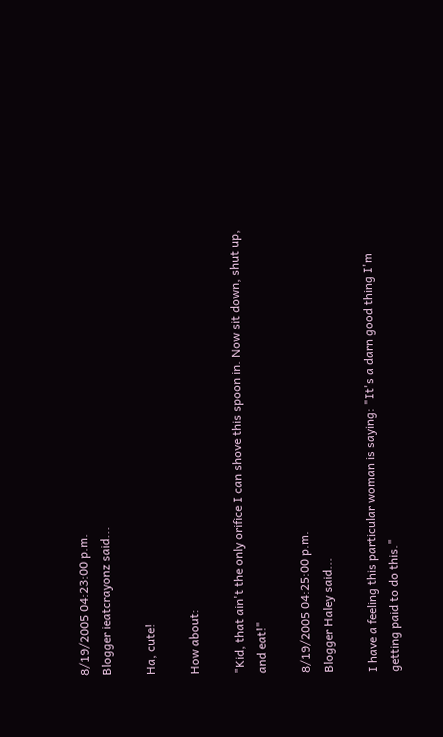8/19/2005 04:23:00 p.m.
Blogger ieatcrayonz said...

Ha, cute!

How about:

"Kid, that ain't the only orifice I can shove this spoon in. Now sit down, shut up, and eat!"

8/19/2005 04:25:00 p.m.
Blogger Haley said...

I have a feeling this particular woman is saying: "It's a darn good thing I'm getting paid to do this."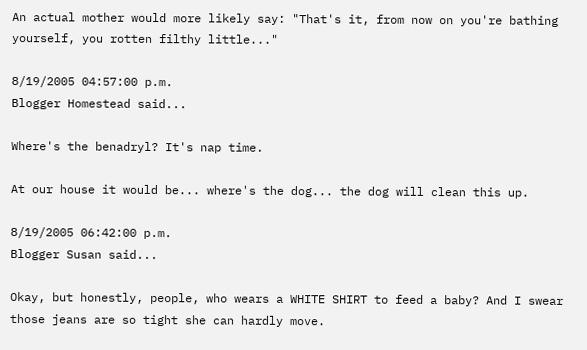An actual mother would more likely say: "That's it, from now on you're bathing yourself, you rotten filthy little..."

8/19/2005 04:57:00 p.m.
Blogger Homestead said...

Where's the benadryl? It's nap time.

At our house it would be... where's the dog... the dog will clean this up.

8/19/2005 06:42:00 p.m.
Blogger Susan said...

Okay, but honestly, people, who wears a WHITE SHIRT to feed a baby? And I swear those jeans are so tight she can hardly move.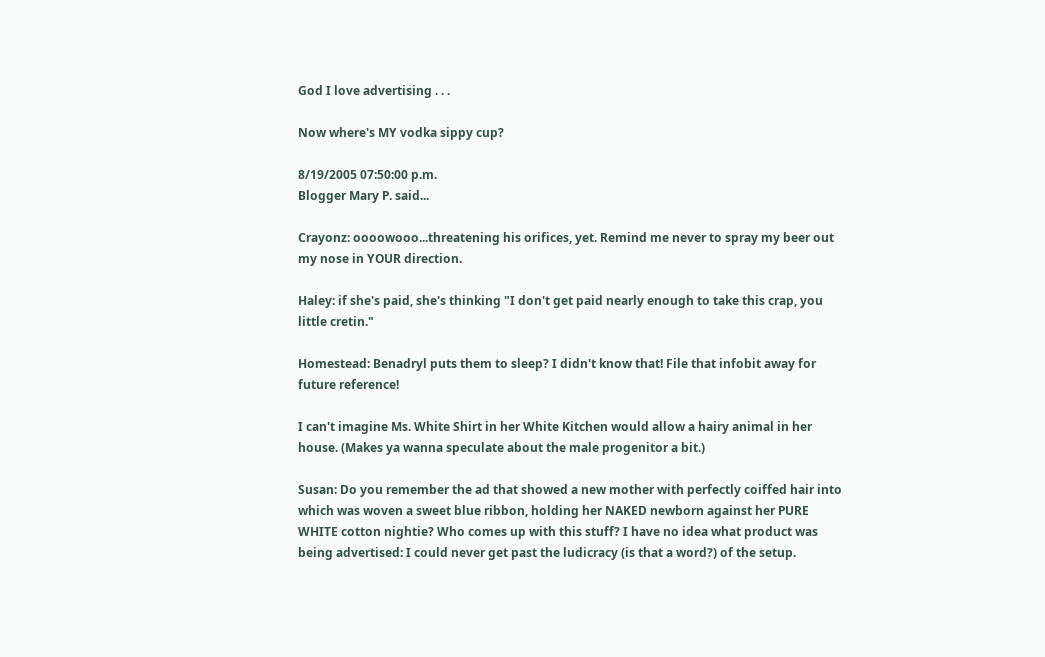God I love advertising . . .

Now where's MY vodka sippy cup?

8/19/2005 07:50:00 p.m.
Blogger Mary P. said...

Crayonz: oooowooo...threatening his orifices, yet. Remind me never to spray my beer out my nose in YOUR direction.

Haley: if she's paid, she's thinking "I don't get paid nearly enough to take this crap, you little cretin."

Homestead: Benadryl puts them to sleep? I didn't know that! File that infobit away for future reference!

I can't imagine Ms. White Shirt in her White Kitchen would allow a hairy animal in her house. (Makes ya wanna speculate about the male progenitor a bit.)

Susan: Do you remember the ad that showed a new mother with perfectly coiffed hair into which was woven a sweet blue ribbon, holding her NAKED newborn against her PURE WHITE cotton nightie? Who comes up with this stuff? I have no idea what product was being advertised: I could never get past the ludicracy (is that a word?) of the setup.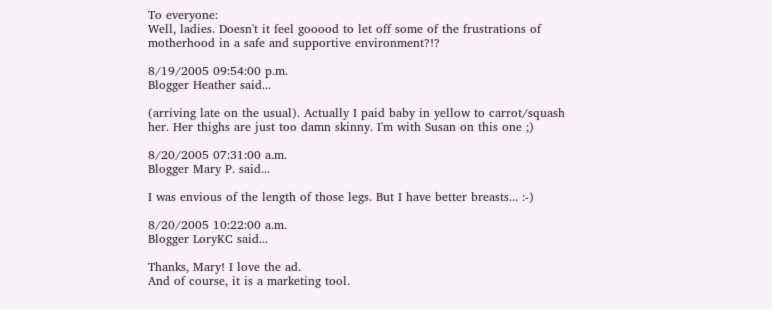To everyone:
Well, ladies. Doesn't it feel gooood to let off some of the frustrations of motherhood in a safe and supportive environment?!?

8/19/2005 09:54:00 p.m.
Blogger Heather said...

(arriving late on the usual). Actually I paid baby in yellow to carrot/squash her. Her thighs are just too damn skinny. I'm with Susan on this one ;)

8/20/2005 07:31:00 a.m.
Blogger Mary P. said...

I was envious of the length of those legs. But I have better breasts... :-)

8/20/2005 10:22:00 a.m.
Blogger LoryKC said...

Thanks, Mary! I love the ad.
And of course, it is a marketing tool.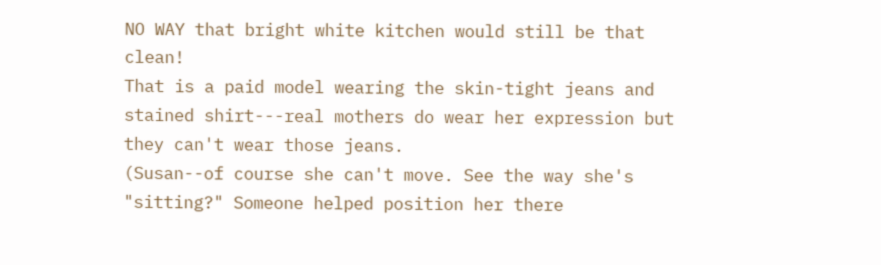NO WAY that bright white kitchen would still be that clean!
That is a paid model wearing the skin-tight jeans and stained shirt---real mothers do wear her expression but they can't wear those jeans.
(Susan--of course she can't move. See the way she's "sitting?" Someone helped position her there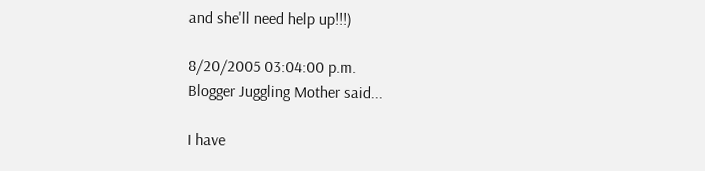and she'll need help up!!!)

8/20/2005 03:04:00 p.m.
Blogger Juggling Mother said...

I have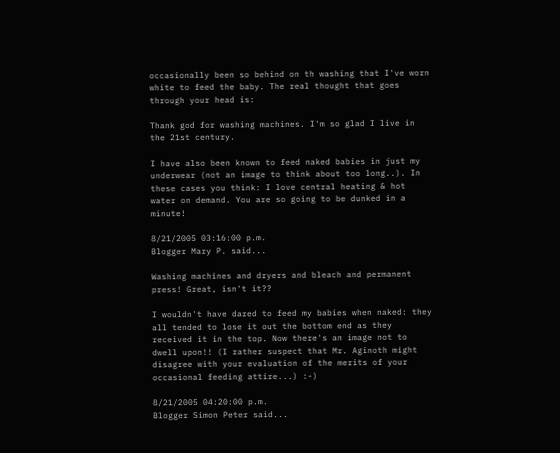occasionally been so behind on th washing that I've worn white to feed the baby. The real thought that goes through your head is:

Thank god for washing machines. I'm so glad I live in the 21st century.

I have also been known to feed naked babies in just my underwear (not an image to think about too long..). In these cases you think: I love central heating & hot water on demand. You are so going to be dunked in a minute!

8/21/2005 03:16:00 p.m.
Blogger Mary P. said...

Washing machines and dryers and bleach and permanent press! Great, isn't it??

I wouldn't have dared to feed my babies when naked: they all tended to lose it out the bottom end as they received it in the top. Now there's an image not to dwell upon!! (I rather suspect that Mr. Aginoth might disagree with your evaluation of the merits of your occasional feeding attire...) :-)

8/21/2005 04:20:00 p.m.
Blogger Simon Peter said...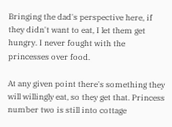Bringing the dad's perspective here, if they didn't want to eat, I let them get hungry. I never fought with the princesses over food.

At any given point there's something they will willingly eat, so they get that. Princess number two is still into cottage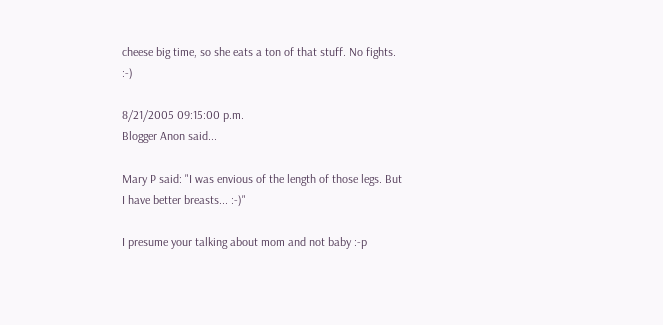cheese big time, so she eats a ton of that stuff. No fights. :-)

8/21/2005 09:15:00 p.m.
Blogger Anon said...

Mary P said: "I was envious of the length of those legs. But I have better breasts... :-)"

I presume your talking about mom and not baby :-p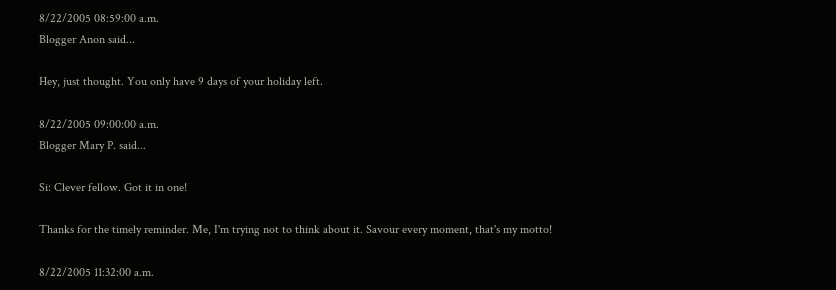8/22/2005 08:59:00 a.m.
Blogger Anon said...

Hey, just thought. You only have 9 days of your holiday left.

8/22/2005 09:00:00 a.m.
Blogger Mary P. said...

Si: Clever fellow. Got it in one!

Thanks for the timely reminder. Me, I'm trying not to think about it. Savour every moment, that's my motto!

8/22/2005 11:32:00 a.m.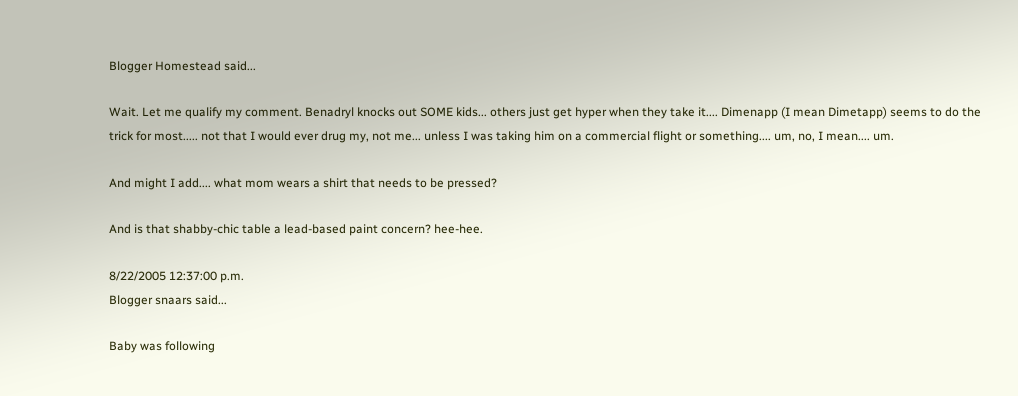Blogger Homestead said...

Wait. Let me qualify my comment. Benadryl knocks out SOME kids... others just get hyper when they take it.... Dimenapp (I mean Dimetapp) seems to do the trick for most..... not that I would ever drug my, not me... unless I was taking him on a commercial flight or something.... um, no, I mean.... um.

And might I add.... what mom wears a shirt that needs to be pressed?

And is that shabby-chic table a lead-based paint concern? hee-hee.

8/22/2005 12:37:00 p.m.
Blogger snaars said...

Baby was following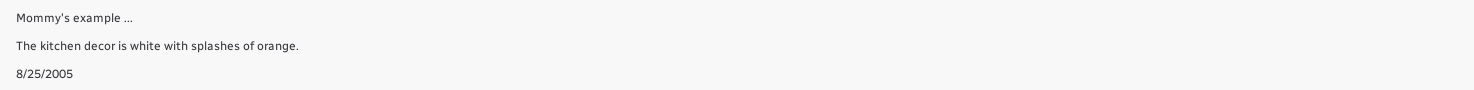Mommy's example ...

The kitchen decor is white with splashes of orange.

8/25/2005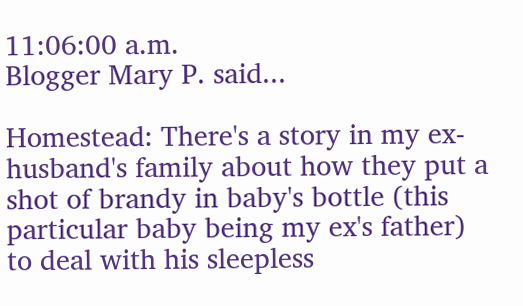11:06:00 a.m.
Blogger Mary P. said...

Homestead: There's a story in my ex-husband's family about how they put a shot of brandy in baby's bottle (this particular baby being my ex's father) to deal with his sleepless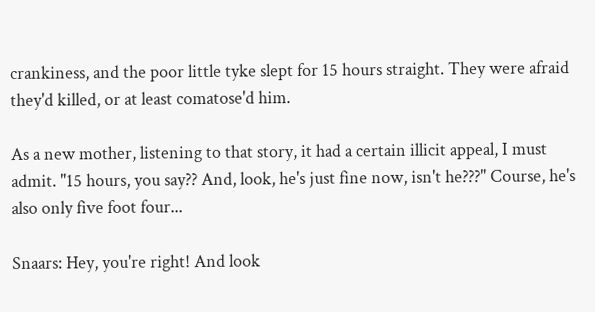crankiness, and the poor little tyke slept for 15 hours straight. They were afraid they'd killed, or at least comatose'd him.

As a new mother, listening to that story, it had a certain illicit appeal, I must admit. "15 hours, you say?? And, look, he's just fine now, isn't he???" Course, he's also only five foot four...

Snaars: Hey, you're right! And look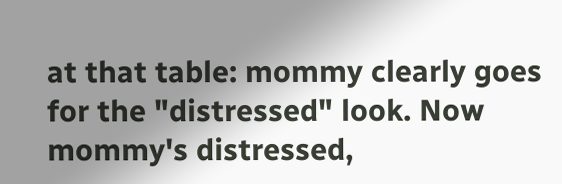at that table: mommy clearly goes for the "distressed" look. Now mommy's distressed,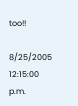too!!

8/25/2005 12:15:00 p.m.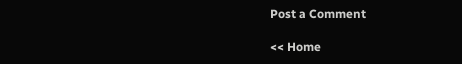Post a Comment

<< Home